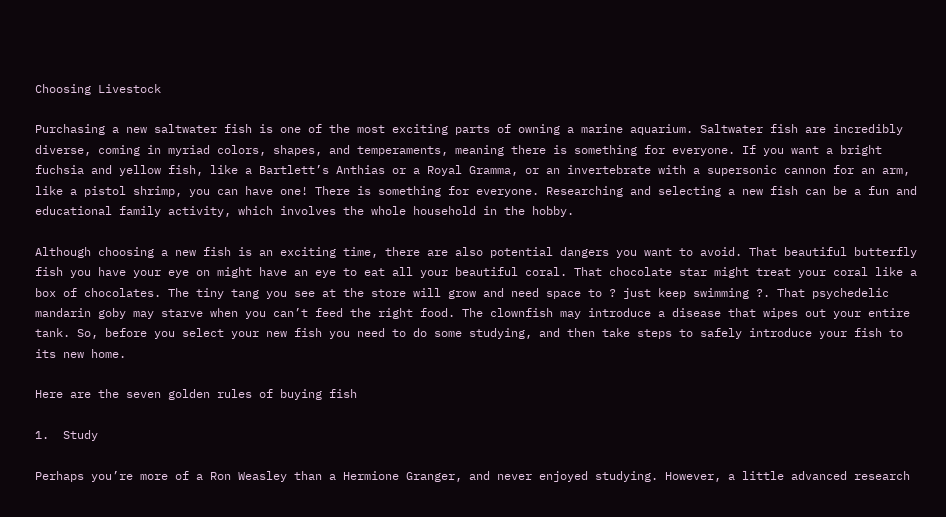Choosing Livestock

Purchasing a new saltwater fish is one of the most exciting parts of owning a marine aquarium. Saltwater fish are incredibly diverse, coming in myriad colors, shapes, and temperaments, meaning there is something for everyone. If you want a bright fuchsia and yellow fish, like a Bartlett’s Anthias or a Royal Gramma, or an invertebrate with a supersonic cannon for an arm, like a pistol shrimp, you can have one! There is something for everyone. Researching and selecting a new fish can be a fun and educational family activity, which involves the whole household in the hobby.

Although choosing a new fish is an exciting time, there are also potential dangers you want to avoid. That beautiful butterfly fish you have your eye on might have an eye to eat all your beautiful coral. That chocolate star might treat your coral like a box of chocolates. The tiny tang you see at the store will grow and need space to ? just keep swimming ?. That psychedelic mandarin goby may starve when you can’t feed the right food. The clownfish may introduce a disease that wipes out your entire tank. So, before you select your new fish you need to do some studying, and then take steps to safely introduce your fish to its new home.

Here are the seven golden rules of buying fish

1.  Study

Perhaps you’re more of a Ron Weasley than a Hermione Granger, and never enjoyed studying. However, a little advanced research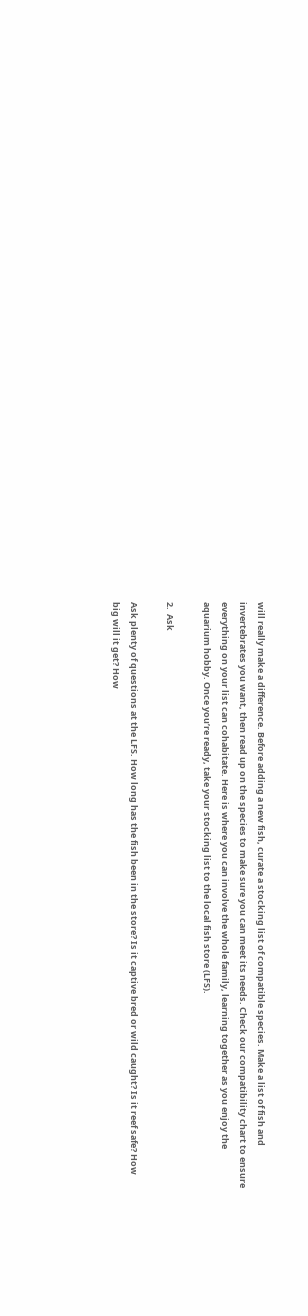will really make a difference. Before adding a new fish, curate a stocking list of compatible species. Make a list of fish and invertebrates you want, then read up on the species to make sure you can meet its needs. Check our compatibility chart to ensure everything on your list can cohabitate. Here is where you can involve the whole family, learning together as you enjoy the aquarium hobby. Once you’re ready, take your stocking list to the local fish store (LFS).

2.  Ask

Ask plenty of questions at the LFS. How long has the fish been in the store? Is it captive bred or wild caught? Is it reef safe? How big will it get? How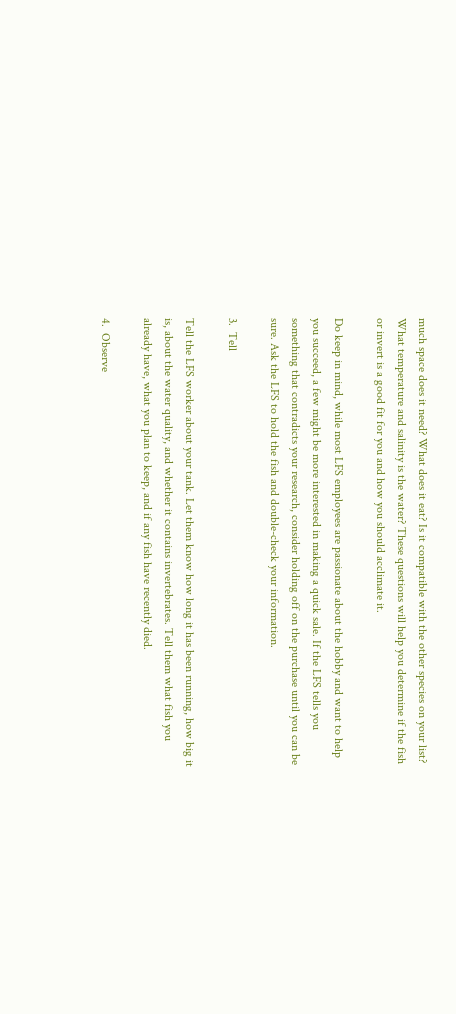much space does it need? What does it eat? Is it compatible with the other species on your list? What temperature and salinity is the water? These questions will help you determine if the fish or invert is a good fit for you and how you should acclimate it.

Do keep in mind, while most LFS employees are passionate about the hobby and want to help you succeed, a few might be more interested in making a quick sale. If the LFS tells you something that contradicts your research, consider holding off on the purchase until you can be sure. Ask the LFS to hold the fish and double-check your information.

3.  Tell

Tell the LFS worker about your tank. Let them know how long it has been running, how big it is, about the water quality, and whether it contains invertebrates. Tell them what fish you already have, what you plan to keep, and if any fish have recently died.

4.  Observe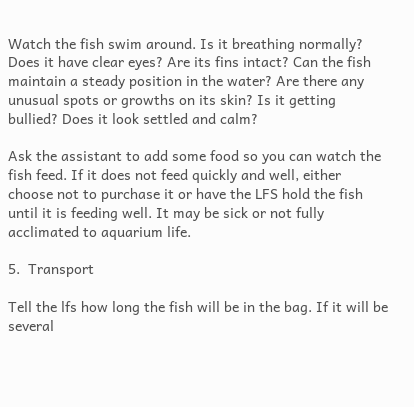Watch the fish swim around. Is it breathing normally? Does it have clear eyes? Are its fins intact? Can the fish maintain a steady position in the water? Are there any unusual spots or growths on its skin? Is it getting bullied? Does it look settled and calm?

Ask the assistant to add some food so you can watch the fish feed. If it does not feed quickly and well, either choose not to purchase it or have the LFS hold the fish until it is feeding well. It may be sick or not fully acclimated to aquarium life.

5.  Transport

Tell the lfs how long the fish will be in the bag. If it will be several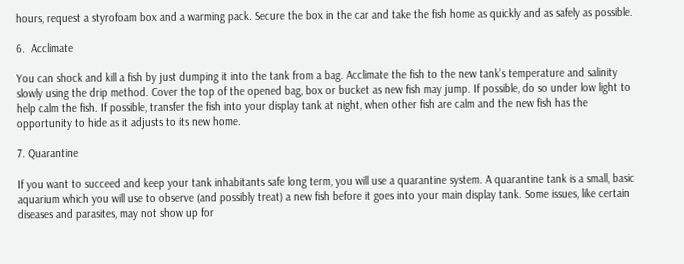hours, request a styrofoam box and a warming pack. Secure the box in the car and take the fish home as quickly and as safely as possible.

6.  Acclimate

You can shock and kill a fish by just dumping it into the tank from a bag. Acclimate the fish to the new tank’s temperature and salinity slowly using the drip method. Cover the top of the opened bag, box or bucket as new fish may jump. If possible, do so under low light to help calm the fish. If possible, transfer the fish into your display tank at night, when other fish are calm and the new fish has the opportunity to hide as it adjusts to its new home.

7. Quarantine

If you want to succeed and keep your tank inhabitants safe long term, you will use a quarantine system. A quarantine tank is a small, basic aquarium which you will use to observe (and possibly treat) a new fish before it goes into your main display tank. Some issues, like certain diseases and parasites, may not show up for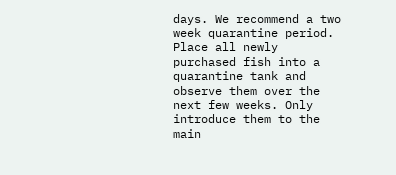days. We recommend a two week quarantine period. Place all newly purchased fish into a quarantine tank and observe them over the next few weeks. Only introduce them to the main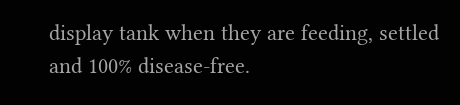display tank when they are feeding, settled and 100% disease-free.